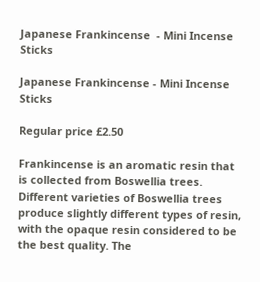Japanese Frankincense  - Mini Incense Sticks

Japanese Frankincense - Mini Incense Sticks

Regular price £2.50

Frankincense is an aromatic resin that is collected from Boswellia trees. Different varieties of Boswellia trees produce slightly different types of resin, with the opaque resin considered to be the best quality. The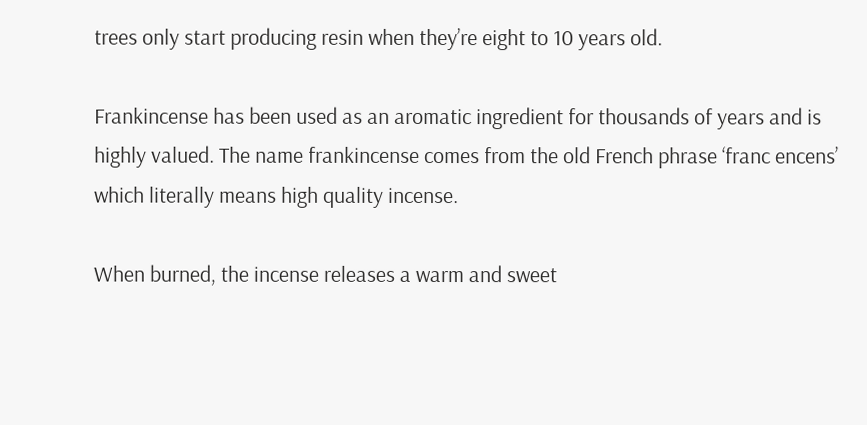trees only start producing resin when they’re eight to 10 years old.

Frankincense has been used as an aromatic ingredient for thousands of years and is highly valued. The name frankincense comes from the old French phrase ‘franc encens’ which literally means high quality incense.

When burned, the incense releases a warm and sweet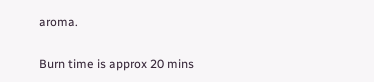aroma.

Burn time is approx 20 mins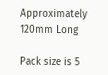Approximately 120mm Long

Pack size is 5